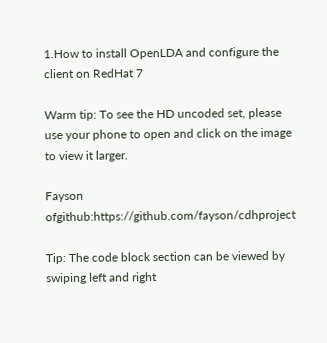1.How to install OpenLDA and configure the client on RedHat 7

Warm tip: To see the HD uncoded set, please use your phone to open and click on the image to view it larger.

Fayson ofgithub:https://github.com/fayson/cdhproject

Tip: The code block section can be viewed by swiping left and right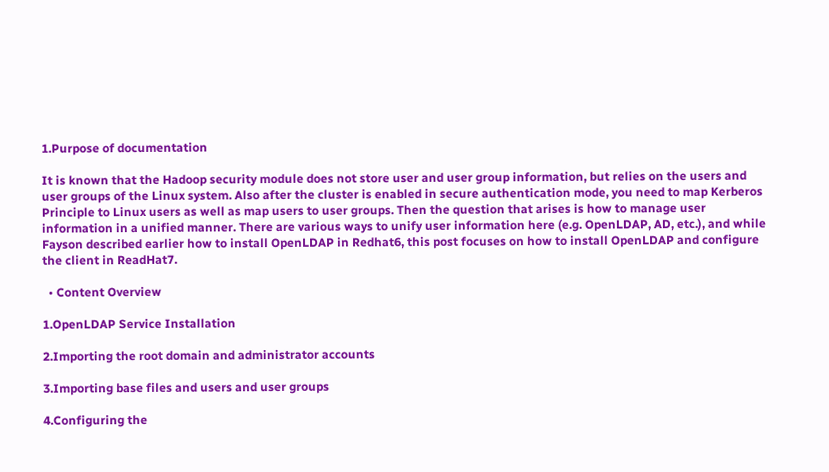1.Purpose of documentation

It is known that the Hadoop security module does not store user and user group information, but relies on the users and user groups of the Linux system. Also after the cluster is enabled in secure authentication mode, you need to map Kerberos Principle to Linux users as well as map users to user groups. Then the question that arises is how to manage user information in a unified manner. There are various ways to unify user information here (e.g. OpenLDAP, AD, etc.), and while Fayson described earlier how to install OpenLDAP in Redhat6, this post focuses on how to install OpenLDAP and configure the client in ReadHat7.

  • Content Overview

1.OpenLDAP Service Installation

2.Importing the root domain and administrator accounts

3.Importing base files and users and user groups

4.Configuring the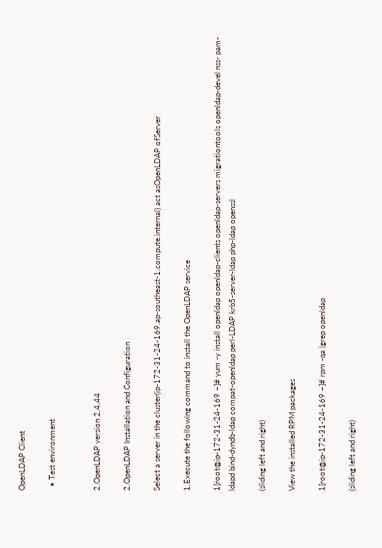OpenLDAP Client

  • Test environment


2.OpenLDAP version 2.4.44

2.OpenLDAP Installation and Configuration

Select a server in the cluster(ip-172-31-24-169.ap-southeast-1.compute.internal) act asOpenLDAP ofServer

1.Execute the following command to install the OpenLDAP service

1[root@ip-172-31-24-169 ~]# yum -y install openldap openldap-clients openldap-servers migrationtools openldap-devel nss- pam-ldapd bind-dyndb-ldap compat-openldap perl-LDAP krb5-server-ldap php-ldap openssl

(sliding left and right)

View the installed RPM packages

1[root@ip-172-31-24-169 ~]# rpm -qa |grep openldap

(sliding left and right)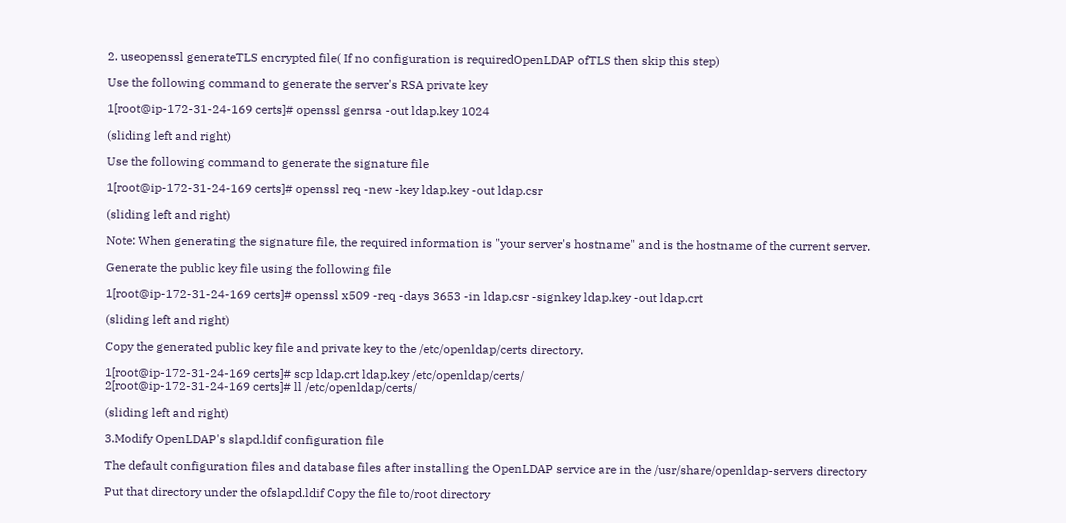2. useopenssl generateTLS encrypted file( If no configuration is requiredOpenLDAP ofTLS then skip this step)

Use the following command to generate the server's RSA private key

1[root@ip-172-31-24-169 certs]# openssl genrsa -out ldap.key 1024

(sliding left and right)

Use the following command to generate the signature file

1[root@ip-172-31-24-169 certs]# openssl req -new -key ldap.key -out ldap.csr

(sliding left and right)

Note: When generating the signature file, the required information is "your server's hostname" and is the hostname of the current server.

Generate the public key file using the following file

1[root@ip-172-31-24-169 certs]# openssl x509 -req -days 3653 -in ldap.csr -signkey ldap.key -out ldap.crt

(sliding left and right)

Copy the generated public key file and private key to the /etc/openldap/certs directory.

1[root@ip-172-31-24-169 certs]# scp ldap.crt ldap.key /etc/openldap/certs/
2[root@ip-172-31-24-169 certs]# ll /etc/openldap/certs/

(sliding left and right)

3.Modify OpenLDAP's slapd.ldif configuration file

The default configuration files and database files after installing the OpenLDAP service are in the /usr/share/openldap-servers directory

Put that directory under the ofslapd.ldif Copy the file to/root directory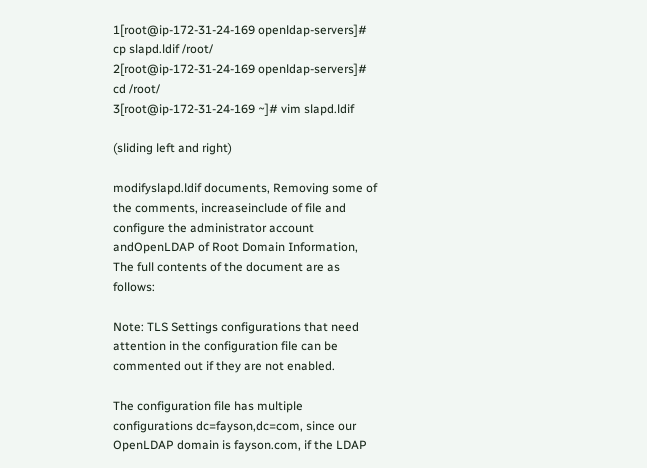1[root@ip-172-31-24-169 openldap-servers]# cp slapd.ldif /root/
2[root@ip-172-31-24-169 openldap-servers]# cd /root/
3[root@ip-172-31-24-169 ~]# vim slapd.ldif

(sliding left and right)

modifyslapd.ldif documents, Removing some of the comments, increaseinclude of file and configure the administrator account andOpenLDAP of Root Domain Information, The full contents of the document are as follows:

Note: TLS Settings configurations that need attention in the configuration file can be commented out if they are not enabled.

The configuration file has multiple configurations dc=fayson,dc=com, since our OpenLDAP domain is fayson.com, if the LDAP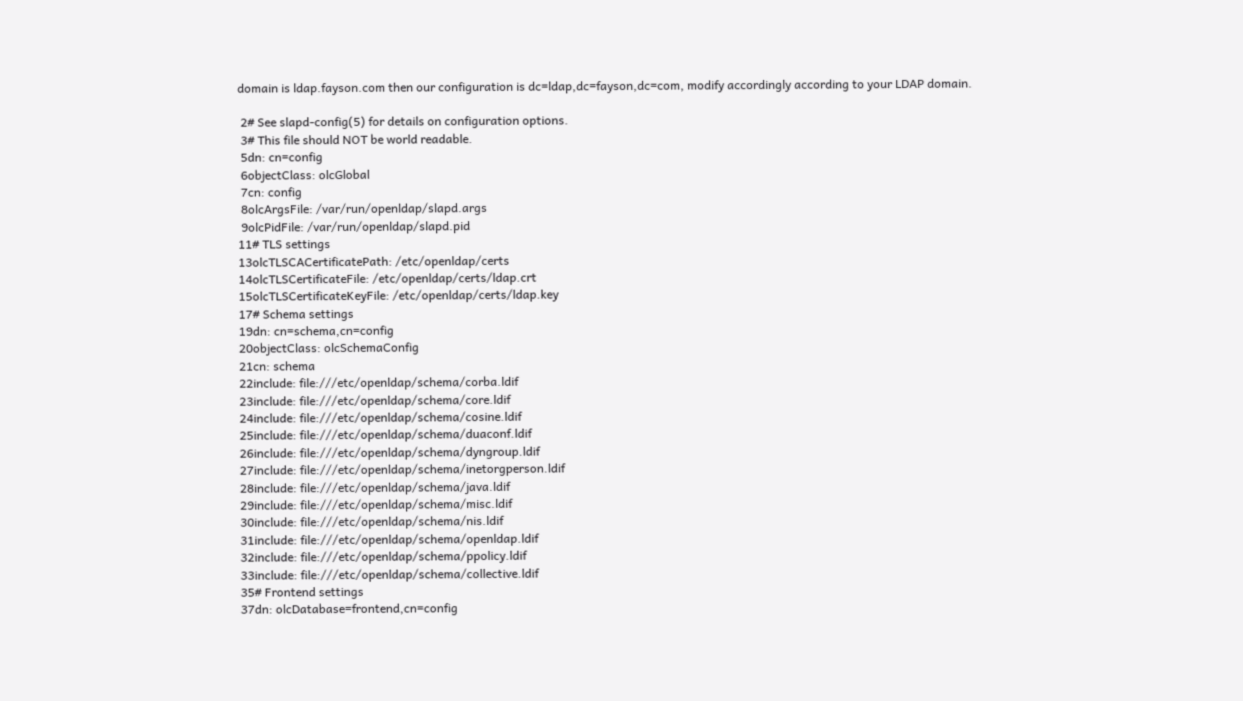domain is ldap.fayson.com then our configuration is dc=ldap,dc=fayson,dc=com, modify accordingly according to your LDAP domain.

 2# See slapd-config(5) for details on configuration options.
 3# This file should NOT be world readable.
 5dn: cn=config
 6objectClass: olcGlobal
 7cn: config
 8olcArgsFile: /var/run/openldap/slapd.args
 9olcPidFile: /var/run/openldap/slapd.pid
11# TLS settings
13olcTLSCACertificatePath: /etc/openldap/certs
14olcTLSCertificateFile: /etc/openldap/certs/ldap.crt
15olcTLSCertificateKeyFile: /etc/openldap/certs/ldap.key
17# Schema settings
19dn: cn=schema,cn=config
20objectClass: olcSchemaConfig
21cn: schema
22include: file:///etc/openldap/schema/corba.ldif
23include: file:///etc/openldap/schema/core.ldif
24include: file:///etc/openldap/schema/cosine.ldif
25include: file:///etc/openldap/schema/duaconf.ldif
26include: file:///etc/openldap/schema/dyngroup.ldif
27include: file:///etc/openldap/schema/inetorgperson.ldif
28include: file:///etc/openldap/schema/java.ldif
29include: file:///etc/openldap/schema/misc.ldif
30include: file:///etc/openldap/schema/nis.ldif
31include: file:///etc/openldap/schema/openldap.ldif
32include: file:///etc/openldap/schema/ppolicy.ldif
33include: file:///etc/openldap/schema/collective.ldif
35# Frontend settings
37dn: olcDatabase=frontend,cn=config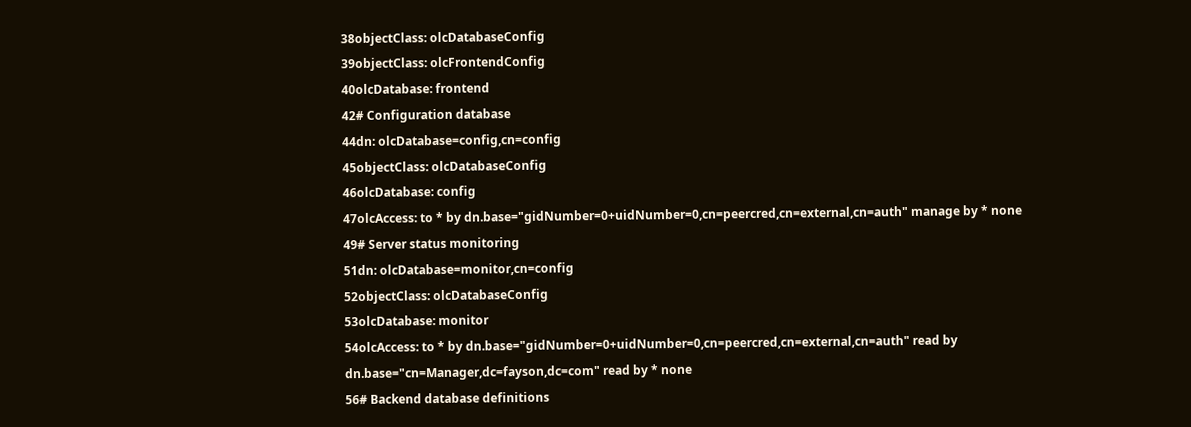38objectClass: olcDatabaseConfig
39objectClass: olcFrontendConfig
40olcDatabase: frontend
42# Configuration database
44dn: olcDatabase=config,cn=config
45objectClass: olcDatabaseConfig
46olcDatabase: config
47olcAccess: to * by dn.base="gidNumber=0+uidNumber=0,cn=peercred,cn=external,cn=auth" manage by * none
49# Server status monitoring
51dn: olcDatabase=monitor,cn=config
52objectClass: olcDatabaseConfig
53olcDatabase: monitor
54olcAccess: to * by dn.base="gidNumber=0+uidNumber=0,cn=peercred,cn=external,cn=auth" read by dn.base="cn=Manager,dc=fayson,dc=com" read by * none
56# Backend database definitions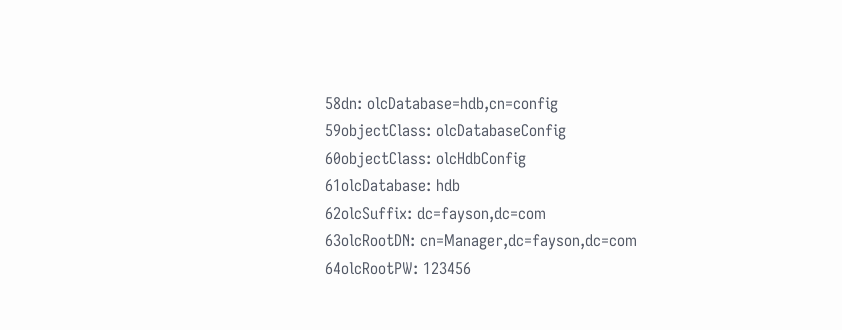58dn: olcDatabase=hdb,cn=config
59objectClass: olcDatabaseConfig
60objectClass: olcHdbConfig
61olcDatabase: hdb
62olcSuffix: dc=fayson,dc=com
63olcRootDN: cn=Manager,dc=fayson,dc=com
64olcRootPW: 123456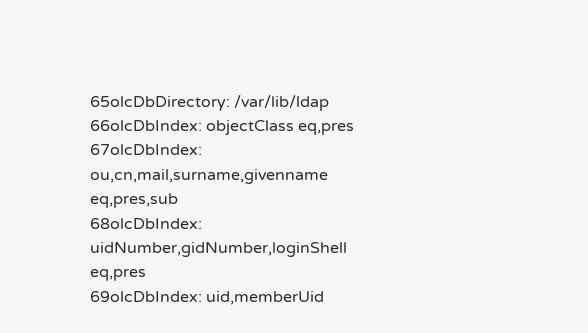65olcDbDirectory: /var/lib/ldap
66olcDbIndex: objectClass eq,pres
67olcDbIndex: ou,cn,mail,surname,givenname eq,pres,sub
68olcDbIndex: uidNumber,gidNumber,loginShell eq,pres
69olcDbIndex: uid,memberUid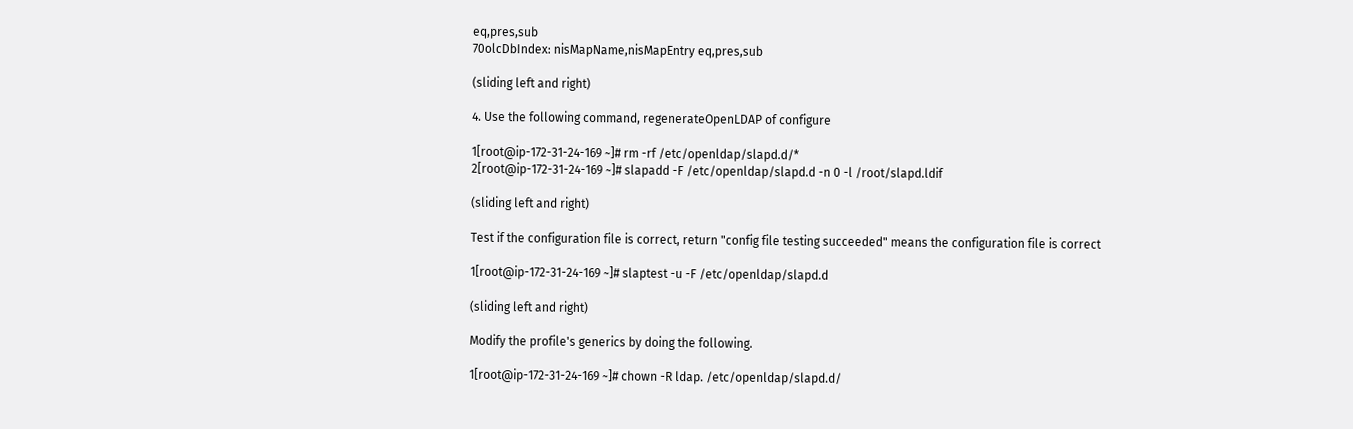eq,pres,sub
70olcDbIndex: nisMapName,nisMapEntry eq,pres,sub

(sliding left and right)

4. Use the following command, regenerateOpenLDAP of configure

1[root@ip-172-31-24-169 ~]# rm -rf /etc/openldap/slapd.d/*
2[root@ip-172-31-24-169 ~]# slapadd -F /etc/openldap/slapd.d -n 0 -l /root/slapd.ldif

(sliding left and right)

Test if the configuration file is correct, return "config file testing succeeded" means the configuration file is correct

1[root@ip-172-31-24-169 ~]# slaptest -u -F /etc/openldap/slapd.d

(sliding left and right)

Modify the profile's generics by doing the following.

1[root@ip-172-31-24-169 ~]# chown -R ldap. /etc/openldap/slapd.d/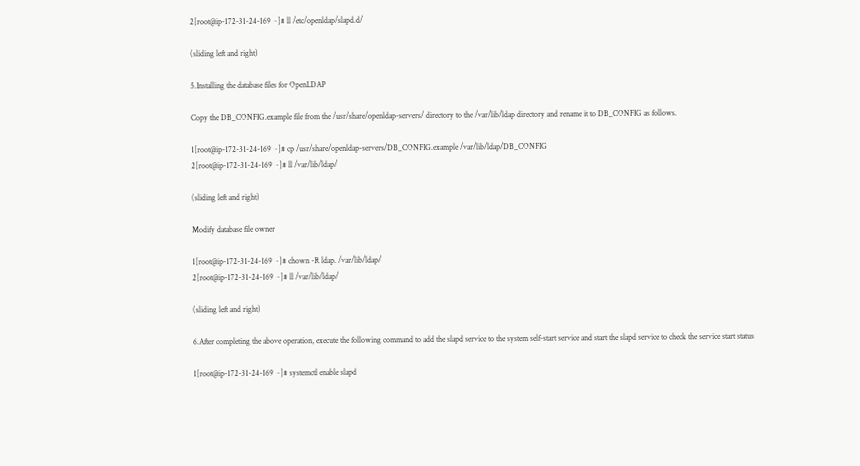2[root@ip-172-31-24-169 ~]# ll /etc/openldap/slapd.d/

(sliding left and right)

5.Installing the database files for OpenLDAP

Copy the DB_CONFIG.example file from the /usr/share/openldap-servers/ directory to the /var/lib/ldap directory and rename it to DB_CONFIG as follows.

1[root@ip-172-31-24-169 ~]# cp /usr/share/openldap-servers/DB_CONFIG.example /var/lib/ldap/DB_CONFIG
2[root@ip-172-31-24-169 ~]# ll /var/lib/ldap/

(sliding left and right)

Modify database file owner

1[root@ip-172-31-24-169 ~]# chown -R ldap. /var/lib/ldap/
2[root@ip-172-31-24-169 ~]# ll /var/lib/ldap/

(sliding left and right)

6.After completing the above operation, execute the following command to add the slapd service to the system self-start service and start the slapd service to check the service start status

1[root@ip-172-31-24-169 ~]# systemctl enable slapd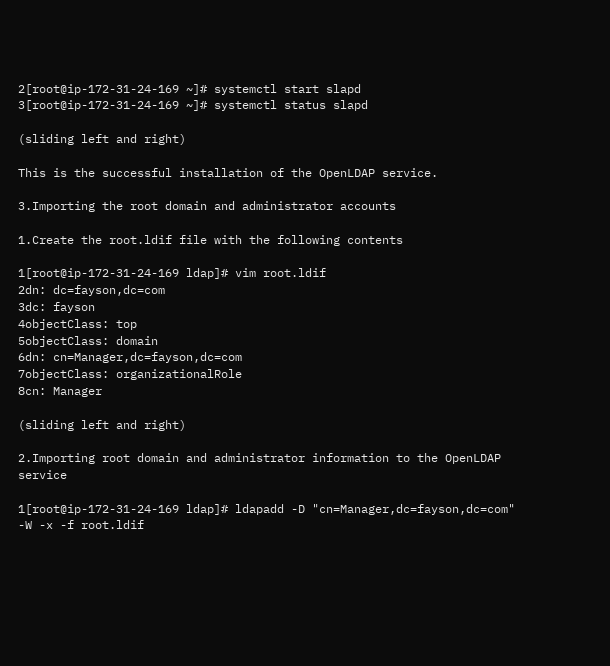2[root@ip-172-31-24-169 ~]# systemctl start slapd
3[root@ip-172-31-24-169 ~]# systemctl status slapd

(sliding left and right)

This is the successful installation of the OpenLDAP service.

3.Importing the root domain and administrator accounts

1.Create the root.ldif file with the following contents

1[root@ip-172-31-24-169 ldap]# vim root.ldif
2dn: dc=fayson,dc=com
3dc: fayson
4objectClass: top
5objectClass: domain
6dn: cn=Manager,dc=fayson,dc=com
7objectClass: organizationalRole
8cn: Manager

(sliding left and right)

2.Importing root domain and administrator information to the OpenLDAP service

1[root@ip-172-31-24-169 ldap]# ldapadd -D "cn=Manager,dc=fayson,dc=com" -W -x -f root.ldif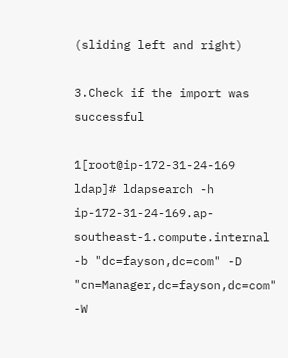(sliding left and right)

3.Check if the import was successful

1[root@ip-172-31-24-169 ldap]# ldapsearch -h ip-172-31-24-169.ap-southeast-1.compute.internal -b "dc=fayson,dc=com" -D "cn=Manager,dc=fayson,dc=com" -W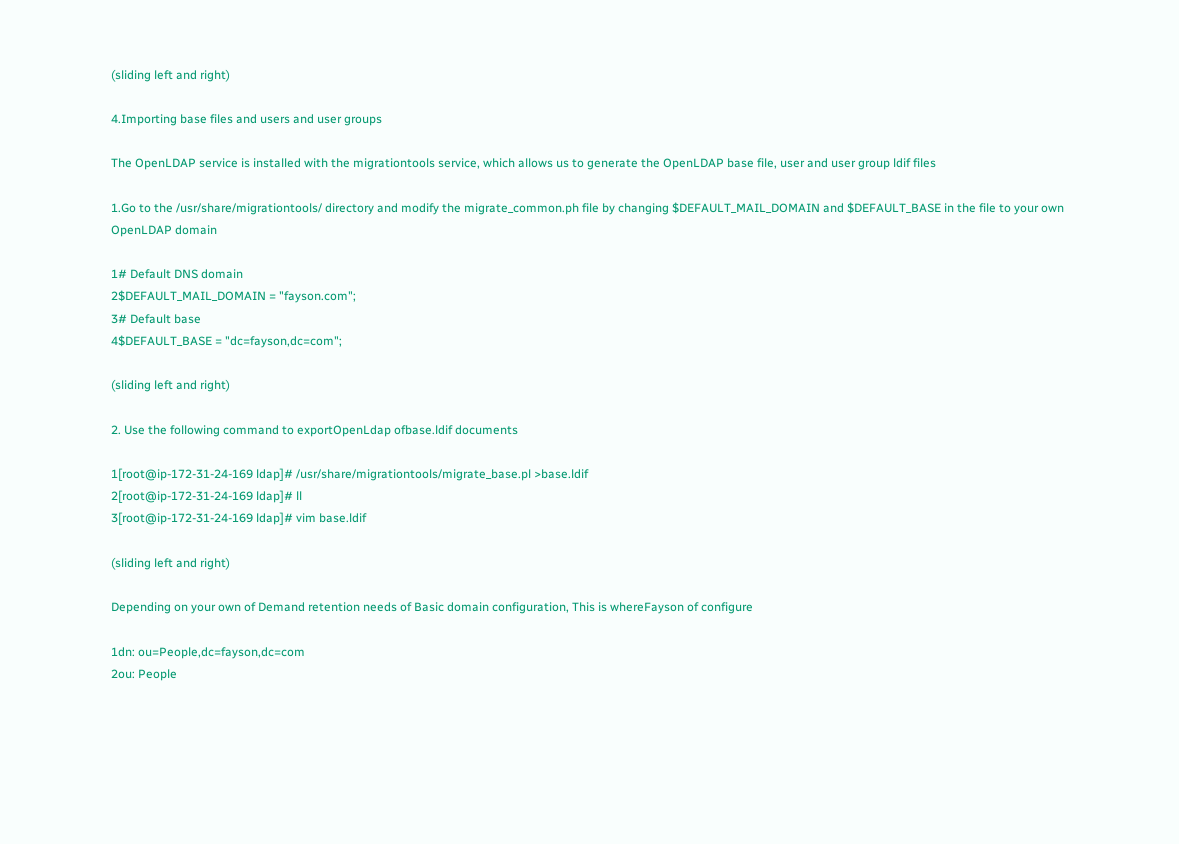(sliding left and right)

4.Importing base files and users and user groups

The OpenLDAP service is installed with the migrationtools service, which allows us to generate the OpenLDAP base file, user and user group ldif files

1.Go to the /usr/share/migrationtools/ directory and modify the migrate_common.ph file by changing $DEFAULT_MAIL_DOMAIN and $DEFAULT_BASE in the file to your own OpenLDAP domain

1# Default DNS domain
2$DEFAULT_MAIL_DOMAIN = "fayson.com";
3# Default base
4$DEFAULT_BASE = "dc=fayson,dc=com";

(sliding left and right)

2. Use the following command to exportOpenLdap ofbase.ldif documents

1[root@ip-172-31-24-169 ldap]# /usr/share/migrationtools/migrate_base.pl >base.ldif
2[root@ip-172-31-24-169 ldap]# ll
3[root@ip-172-31-24-169 ldap]# vim base.ldif

(sliding left and right)

Depending on your own of Demand retention needs of Basic domain configuration, This is whereFayson of configure

1dn: ou=People,dc=fayson,dc=com
2ou: People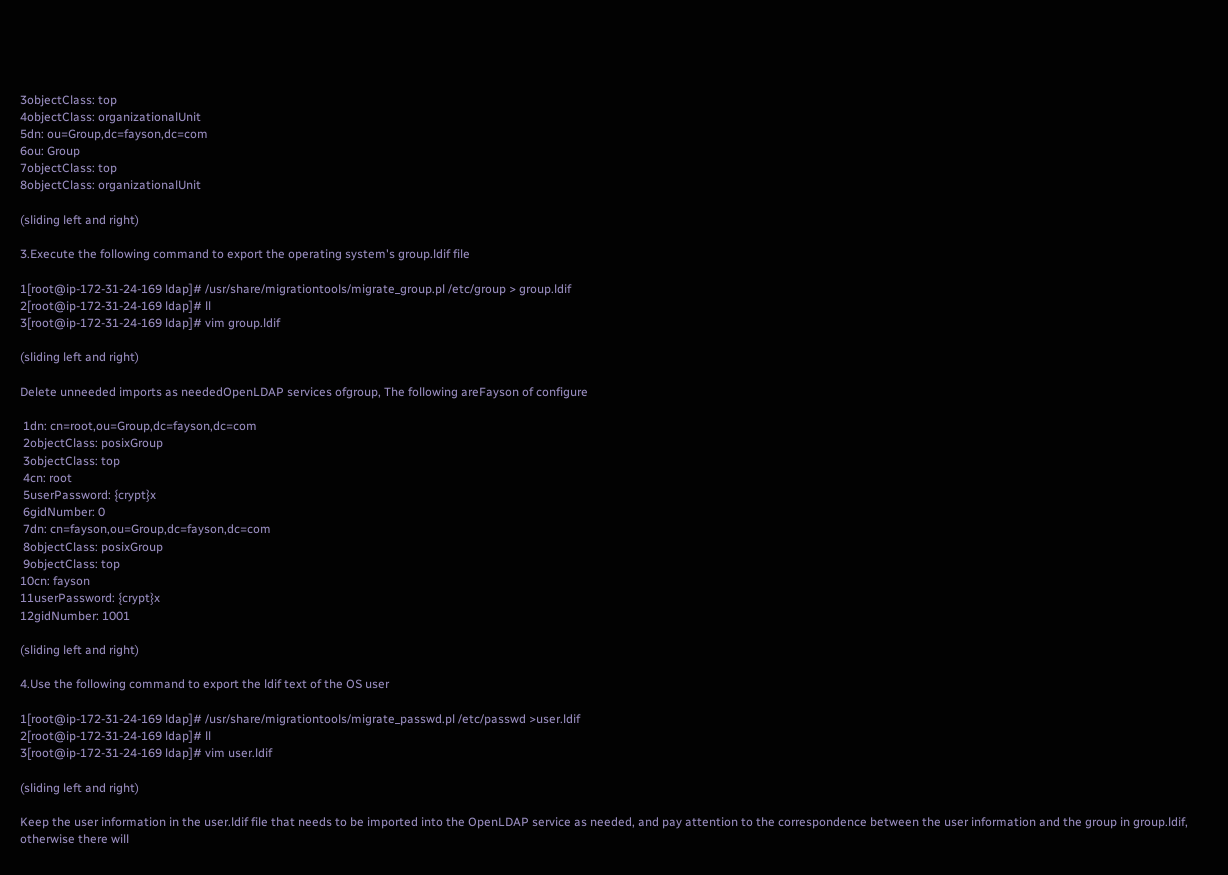3objectClass: top
4objectClass: organizationalUnit
5dn: ou=Group,dc=fayson,dc=com
6ou: Group
7objectClass: top
8objectClass: organizationalUnit

(sliding left and right)

3.Execute the following command to export the operating system's group.ldif file

1[root@ip-172-31-24-169 ldap]# /usr/share/migrationtools/migrate_group.pl /etc/group > group.ldif
2[root@ip-172-31-24-169 ldap]# ll
3[root@ip-172-31-24-169 ldap]# vim group.ldif

(sliding left and right)

Delete unneeded imports as neededOpenLDAP services ofgroup, The following areFayson of configure

 1dn: cn=root,ou=Group,dc=fayson,dc=com
 2objectClass: posixGroup
 3objectClass: top
 4cn: root
 5userPassword: {crypt}x
 6gidNumber: 0
 7dn: cn=fayson,ou=Group,dc=fayson,dc=com
 8objectClass: posixGroup
 9objectClass: top
10cn: fayson
11userPassword: {crypt}x
12gidNumber: 1001

(sliding left and right)

4.Use the following command to export the ldif text of the OS user

1[root@ip-172-31-24-169 ldap]# /usr/share/migrationtools/migrate_passwd.pl /etc/passwd >user.ldif
2[root@ip-172-31-24-169 ldap]# ll
3[root@ip-172-31-24-169 ldap]# vim user.ldif

(sliding left and right)

Keep the user information in the user.ldif file that needs to be imported into the OpenLDAP service as needed, and pay attention to the correspondence between the user information and the group in group.ldif, otherwise there will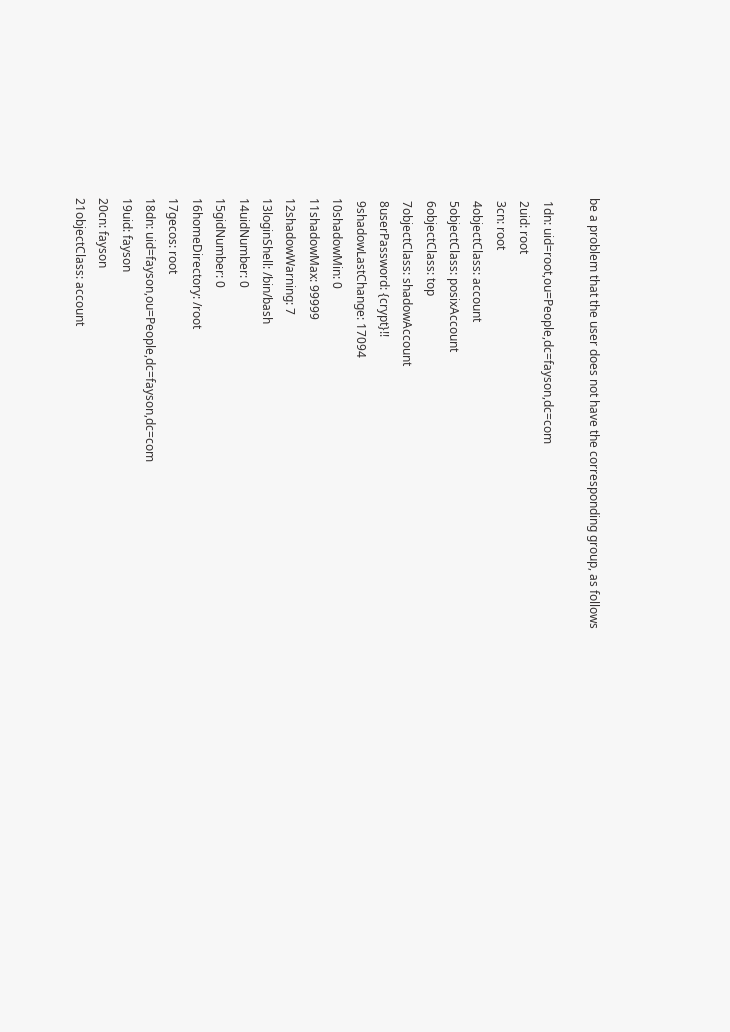be a problem that the user does not have the corresponding group, as follows

 1dn: uid=root,ou=People,dc=fayson,dc=com
 2uid: root
 3cn: root
 4objectClass: account
 5objectClass: posixAccount
 6objectClass: top
 7objectClass: shadowAccount
 8userPassword: {crypt}!!
 9shadowLastChange: 17094
10shadowMin: 0
11shadowMax: 99999
12shadowWarning: 7
13loginShell: /bin/bash
14uidNumber: 0
15gidNumber: 0
16homeDirectory: /root
17gecos: root
18dn: uid=fayson,ou=People,dc=fayson,dc=com
19uid: fayson
20cn: fayson
21objectClass: account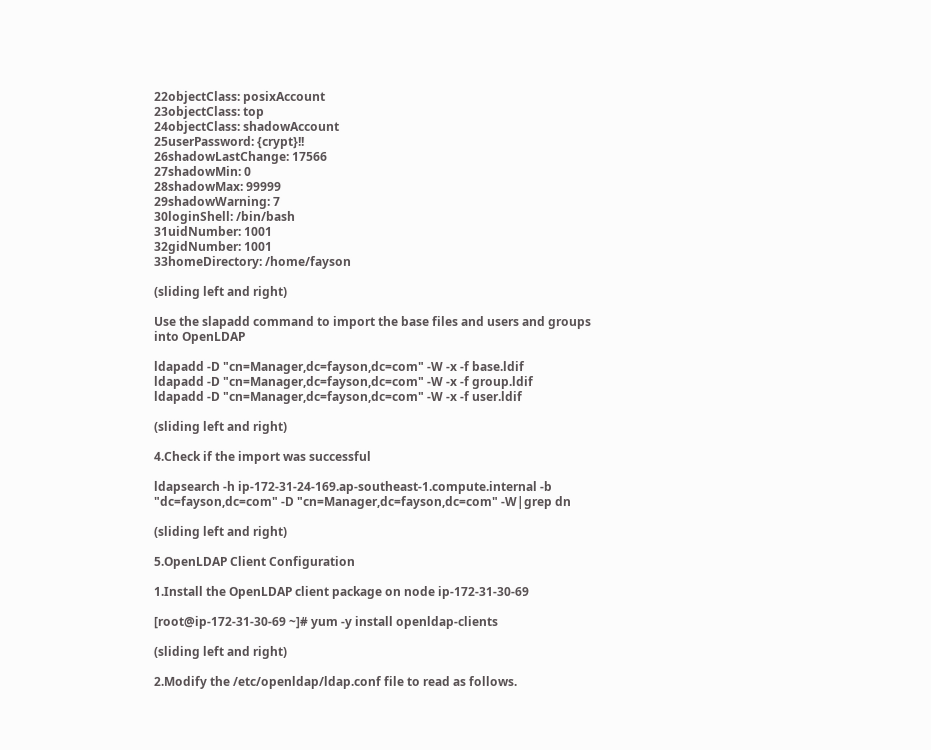22objectClass: posixAccount
23objectClass: top
24objectClass: shadowAccount
25userPassword: {crypt}!!
26shadowLastChange: 17566
27shadowMin: 0
28shadowMax: 99999
29shadowWarning: 7
30loginShell: /bin/bash
31uidNumber: 1001
32gidNumber: 1001
33homeDirectory: /home/fayson

(sliding left and right)

Use the slapadd command to import the base files and users and groups into OpenLDAP

ldapadd -D "cn=Manager,dc=fayson,dc=com" -W -x -f base.ldif
ldapadd -D "cn=Manager,dc=fayson,dc=com" -W -x -f group.ldif
ldapadd -D "cn=Manager,dc=fayson,dc=com" -W -x -f user.ldif

(sliding left and right)

4.Check if the import was successful

ldapsearch -h ip-172-31-24-169.ap-southeast-1.compute.internal -b "dc=fayson,dc=com" -D "cn=Manager,dc=fayson,dc=com" -W|grep dn

(sliding left and right)

5.OpenLDAP Client Configuration

1.Install the OpenLDAP client package on node ip-172-31-30-69

[root@ip-172-31-30-69 ~]# yum -y install openldap-clients

(sliding left and right)

2.Modify the /etc/openldap/ldap.conf file to read as follows.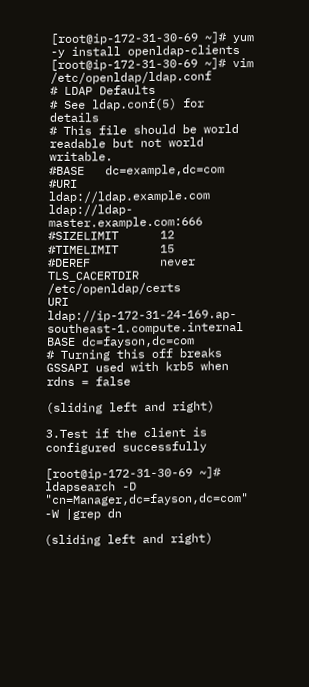[root@ip-172-31-30-69 ~]# yum -y install openldap-clients
[root@ip-172-31-30-69 ~]# vim /etc/openldap/ldap.conf
# LDAP Defaults
# See ldap.conf(5) for details
# This file should be world readable but not world writable.
#BASE   dc=example,dc=com
#URI    ldap://ldap.example.com ldap://ldap-master.example.com:666
#SIZELIMIT      12
#TIMELIMIT      15
#DEREF          never
TLS_CACERTDIR   /etc/openldap/certs
URI ldap://ip-172-31-24-169.ap-southeast-1.compute.internal
BASE dc=fayson,dc=com
# Turning this off breaks GSSAPI used with krb5 when rdns = false

(sliding left and right)

3.Test if the client is configured successfully

[root@ip-172-31-30-69 ~]# ldapsearch -D "cn=Manager,dc=fayson,dc=com" -W |grep dn

(sliding left and right)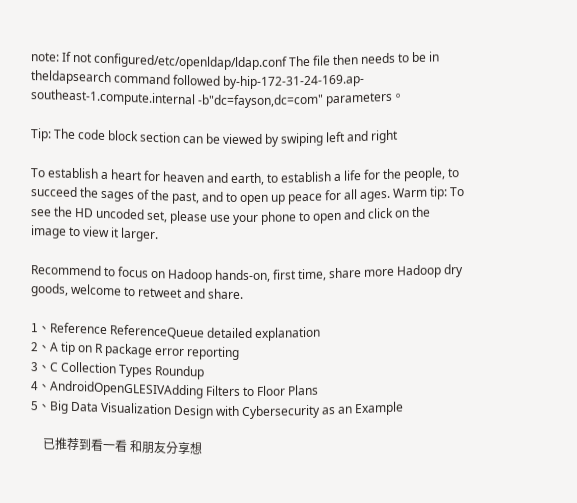note: If not configured/etc/openldap/ldap.conf The file then needs to be in theldapsearch command followed by-hip-172-31-24-169.ap-southeast-1.compute.internal -b"dc=fayson,dc=com" parameters。

Tip: The code block section can be viewed by swiping left and right

To establish a heart for heaven and earth, to establish a life for the people, to succeed the sages of the past, and to open up peace for all ages. Warm tip: To see the HD uncoded set, please use your phone to open and click on the image to view it larger.

Recommend to focus on Hadoop hands-on, first time, share more Hadoop dry goods, welcome to retweet and share.

1、Reference ReferenceQueue detailed explanation
2、A tip on R package error reporting
3、C Collection Types Roundup
4、AndroidOpenGLESIVAdding Filters to Floor Plans
5、Big Data Visualization Design with Cybersecurity as an Example

    已推荐到看一看 和朋友分享想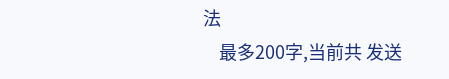法
    最多200字,当前共 发送